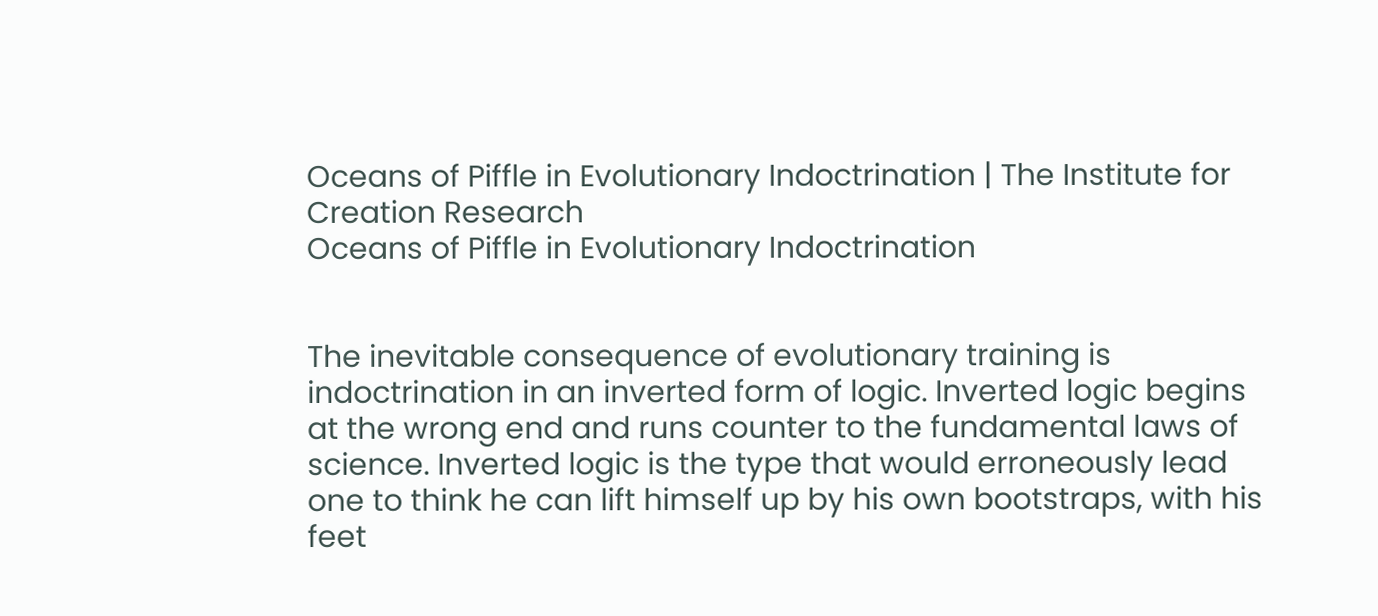Oceans of Piffle in Evolutionary Indoctrination | The Institute for Creation Research
Oceans of Piffle in Evolutionary Indoctrination


The inevitable consequence of evolutionary training is indoctrination in an inverted form of logic. Inverted logic begins at the wrong end and runs counter to the fundamental laws of science. Inverted logic is the type that would erroneously lead one to think he can lift himself up by his own bootstraps, with his feet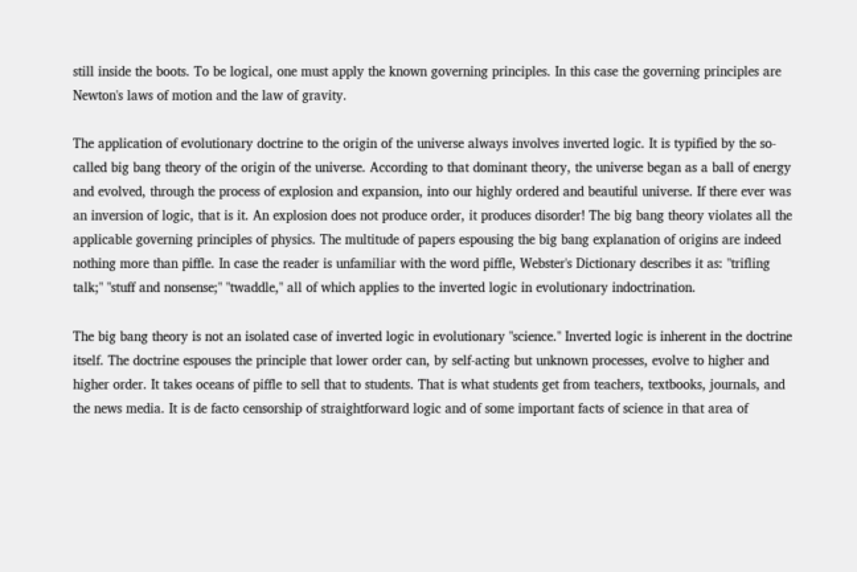still inside the boots. To be logical, one must apply the known governing principles. In this case the governing principles are Newton's laws of motion and the law of gravity.

The application of evolutionary doctrine to the origin of the universe always involves inverted logic. It is typified by the so-called big bang theory of the origin of the universe. According to that dominant theory, the universe began as a ball of energy and evolved, through the process of explosion and expansion, into our highly ordered and beautiful universe. If there ever was an inversion of logic, that is it. An explosion does not produce order, it produces disorder! The big bang theory violates all the applicable governing principles of physics. The multitude of papers espousing the big bang explanation of origins are indeed nothing more than piffle. In case the reader is unfamiliar with the word piffle, Webster's Dictionary describes it as: "trifling talk;" "stuff and nonsense;" "twaddle," all of which applies to the inverted logic in evolutionary indoctrination.

The big bang theory is not an isolated case of inverted logic in evolutionary "science." Inverted logic is inherent in the doctrine itself. The doctrine espouses the principle that lower order can, by self-acting but unknown processes, evolve to higher and higher order. It takes oceans of piffle to sell that to students. That is what students get from teachers, textbooks, journals, and the news media. It is de facto censorship of straightforward logic and of some important facts of science in that area of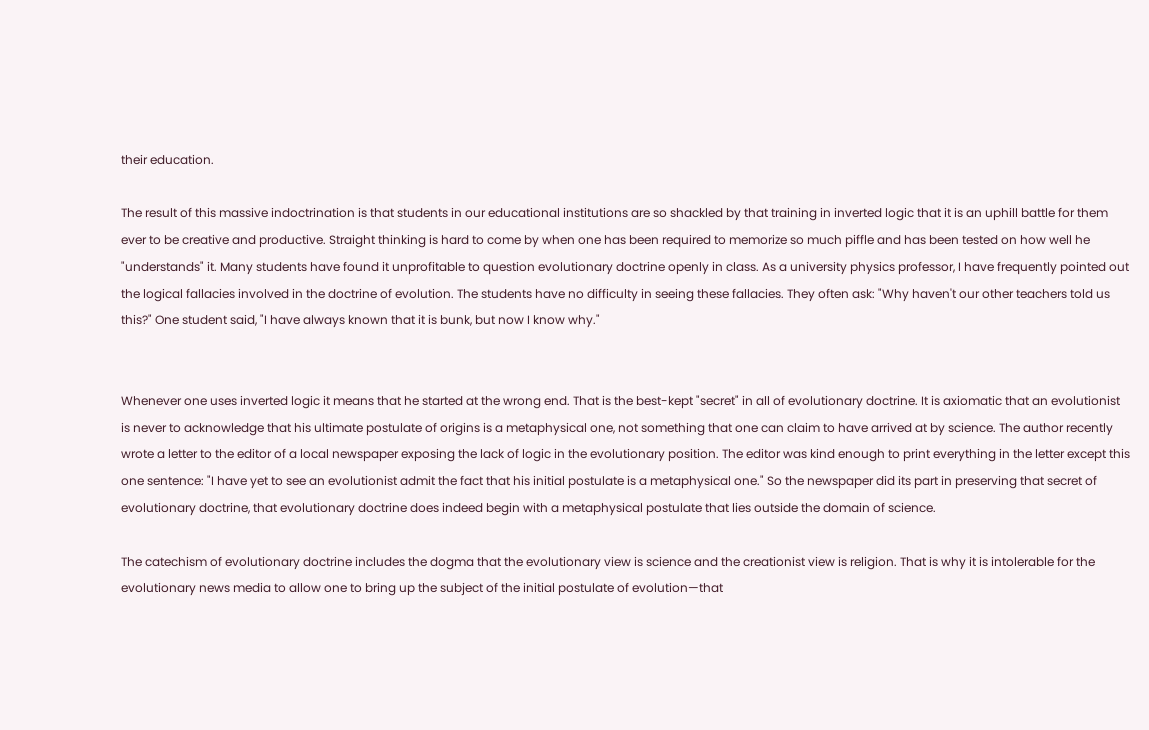their education.

The result of this massive indoctrination is that students in our educational institutions are so shackled by that training in inverted logic that it is an uphill battle for them ever to be creative and productive. Straight thinking is hard to come by when one has been required to memorize so much piffle and has been tested on how well he "understands" it. Many students have found it unprofitable to question evolutionary doctrine openly in class. As a university physics professor, I have frequently pointed out the logical fallacies involved in the doctrine of evolution. The students have no difficulty in seeing these fallacies. They often ask: "Why haven't our other teachers told us this?" One student said, "I have always known that it is bunk, but now I know why."


Whenever one uses inverted logic it means that he started at the wrong end. That is the best-kept "secret" in all of evolutionary doctrine. It is axiomatic that an evolutionist is never to acknowledge that his ultimate postulate of origins is a metaphysical one, not something that one can claim to have arrived at by science. The author recently wrote a letter to the editor of a local newspaper exposing the lack of logic in the evolutionary position. The editor was kind enough to print everything in the letter except this one sentence: "I have yet to see an evolutionist admit the fact that his initial postulate is a metaphysical one." So the newspaper did its part in preserving that secret of evolutionary doctrine, that evolutionary doctrine does indeed begin with a metaphysical postulate that lies outside the domain of science.

The catechism of evolutionary doctrine includes the dogma that the evolutionary view is science and the creationist view is religion. That is why it is intolerable for the evolutionary news media to allow one to bring up the subject of the initial postulate of evolution—that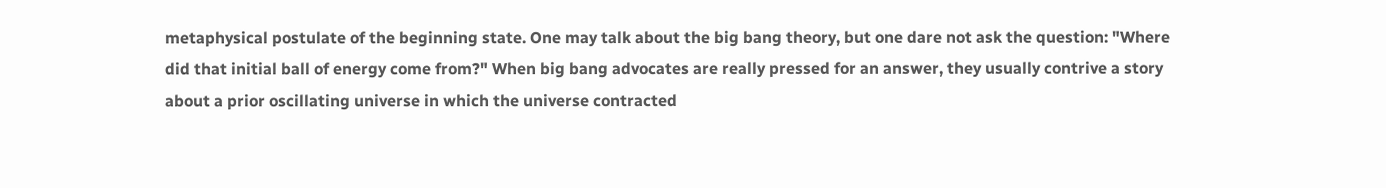metaphysical postulate of the beginning state. One may talk about the big bang theory, but one dare not ask the question: "Where did that initial ball of energy come from?" When big bang advocates are really pressed for an answer, they usually contrive a story about a prior oscillating universe in which the universe contracted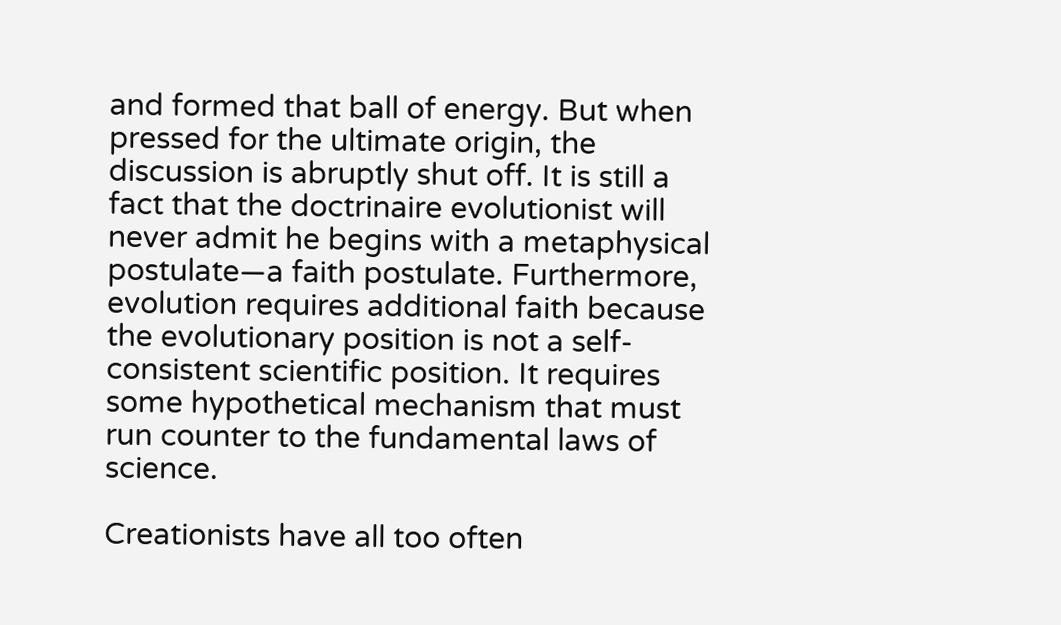and formed that ball of energy. But when pressed for the ultimate origin, the discussion is abruptly shut off. It is still a fact that the doctrinaire evolutionist will never admit he begins with a metaphysical postulate—a faith postulate. Furthermore, evolution requires additional faith because the evolutionary position is not a self-consistent scientific position. It requires some hypothetical mechanism that must run counter to the fundamental laws of science.

Creationists have all too often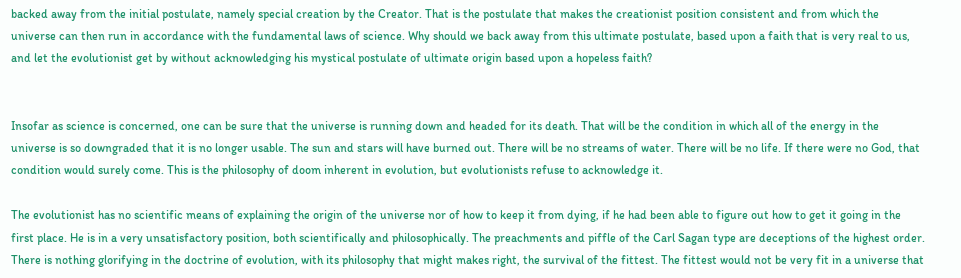backed away from the initial postulate, namely special creation by the Creator. That is the postulate that makes the creationist position consistent and from which the universe can then run in accordance with the fundamental laws of science. Why should we back away from this ultimate postulate, based upon a faith that is very real to us, and let the evolutionist get by without acknowledging his mystical postulate of ultimate origin based upon a hopeless faith?


Insofar as science is concerned, one can be sure that the universe is running down and headed for its death. That will be the condition in which all of the energy in the universe is so downgraded that it is no longer usable. The sun and stars will have burned out. There will be no streams of water. There will be no life. If there were no God, that condition would surely come. This is the philosophy of doom inherent in evolution, but evolutionists refuse to acknowledge it.

The evolutionist has no scientific means of explaining the origin of the universe nor of how to keep it from dying, if he had been able to figure out how to get it going in the first place. He is in a very unsatisfactory position, both scientifically and philosophically. The preachments and piffle of the Carl Sagan type are deceptions of the highest order. There is nothing glorifying in the doctrine of evolution, with its philosophy that might makes right, the survival of the fittest. The fittest would not be very fit in a universe that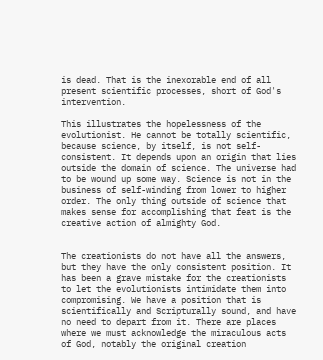is dead. That is the inexorable end of all present scientific processes, short of God's intervention.

This illustrates the hopelessness of the evolutionist. He cannot be totally scientific, because science, by itself, is not self-consistent. It depends upon an origin that lies outside the domain of science. The universe had to be wound up some way. Science is not in the business of self-winding from lower to higher order. The only thing outside of science that makes sense for accomplishing that feat is the creative action of almighty God.


The creationists do not have all the answers, but they have the only consistent position. It has been a grave mistake for the creationists to let the evolutionists intimidate them into compromising. We have a position that is scientifically and Scripturally sound, and have no need to depart from it. There are places where we must acknowledge the miraculous acts of God, notably the original creation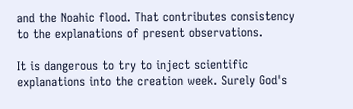and the Noahic flood. That contributes consistency to the explanations of present observations.

It is dangerous to try to inject scientific explanations into the creation week. Surely God's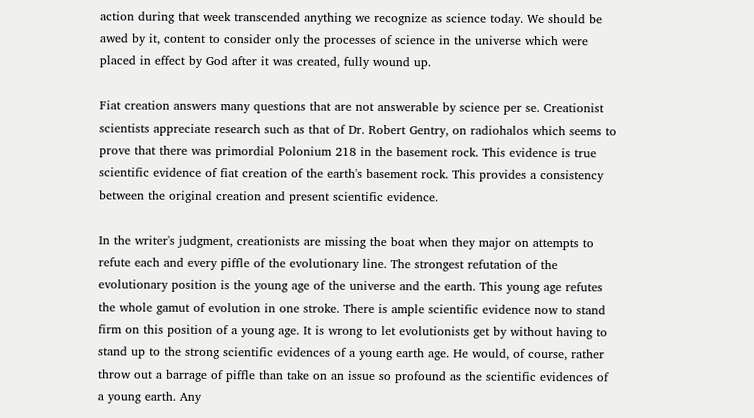action during that week transcended anything we recognize as science today. We should be awed by it, content to consider only the processes of science in the universe which were placed in effect by God after it was created, fully wound up.

Fiat creation answers many questions that are not answerable by science per se. Creationist scientists appreciate research such as that of Dr. Robert Gentry, on radiohalos which seems to prove that there was primordial Polonium 218 in the basement rock. This evidence is true scientific evidence of fiat creation of the earth's basement rock. This provides a consistency between the original creation and present scientific evidence.

In the writer's judgment, creationists are missing the boat when they major on attempts to refute each and every piffle of the evolutionary line. The strongest refutation of the evolutionary position is the young age of the universe and the earth. This young age refutes the whole gamut of evolution in one stroke. There is ample scientific evidence now to stand firm on this position of a young age. It is wrong to let evolutionists get by without having to stand up to the strong scientific evidences of a young earth age. He would, of course, rather throw out a barrage of piffle than take on an issue so profound as the scientific evidences of a young earth. Any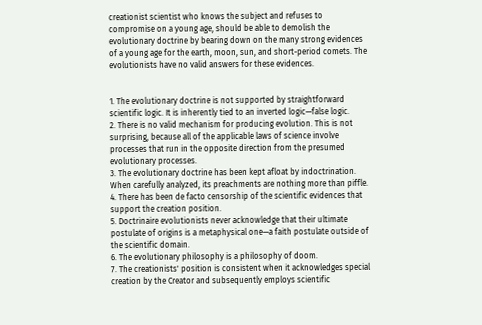creationist scientist who knows the subject and refuses to compromise on a young age, should be able to demolish the evolutionary doctrine by bearing down on the many strong evidences of a young age for the earth, moon, sun, and short-period comets. The evolutionists have no valid answers for these evidences.


1. The evolutionary doctrine is not supported by straightforward scientific logic. It is inherently tied to an inverted logic—false logic.
2. There is no valid mechanism for producing evolution. This is not surprising, because all of the applicable laws of science involve processes that run in the opposite direction from the presumed evolutionary processes.
3. The evolutionary doctrine has been kept afloat by indoctrination. When carefully analyzed, its preachments are nothing more than piffle.
4. There has been de facto censorship of the scientific evidences that support the creation position.
5. Doctrinaire evolutionists never acknowledge that their ultimate postulate of origins is a metaphysical one—a faith postulate outside of the scientific domain.
6. The evolutionary philosophy is a philosophy of doom.
7. The creationists' position is consistent when it acknowledges special creation by the Creator and subsequently employs scientific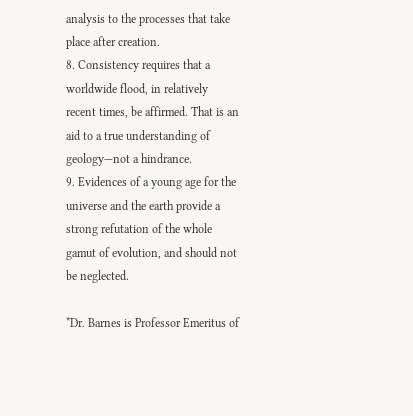analysis to the processes that take place after creation.
8. Consistency requires that a worldwide flood, in relatively recent times, be affirmed. That is an aid to a true understanding of geology—not a hindrance.
9. Evidences of a young age for the universe and the earth provide a strong refutation of the whole gamut of evolution, and should not be neglected.

*Dr. Barnes is Professor Emeritus of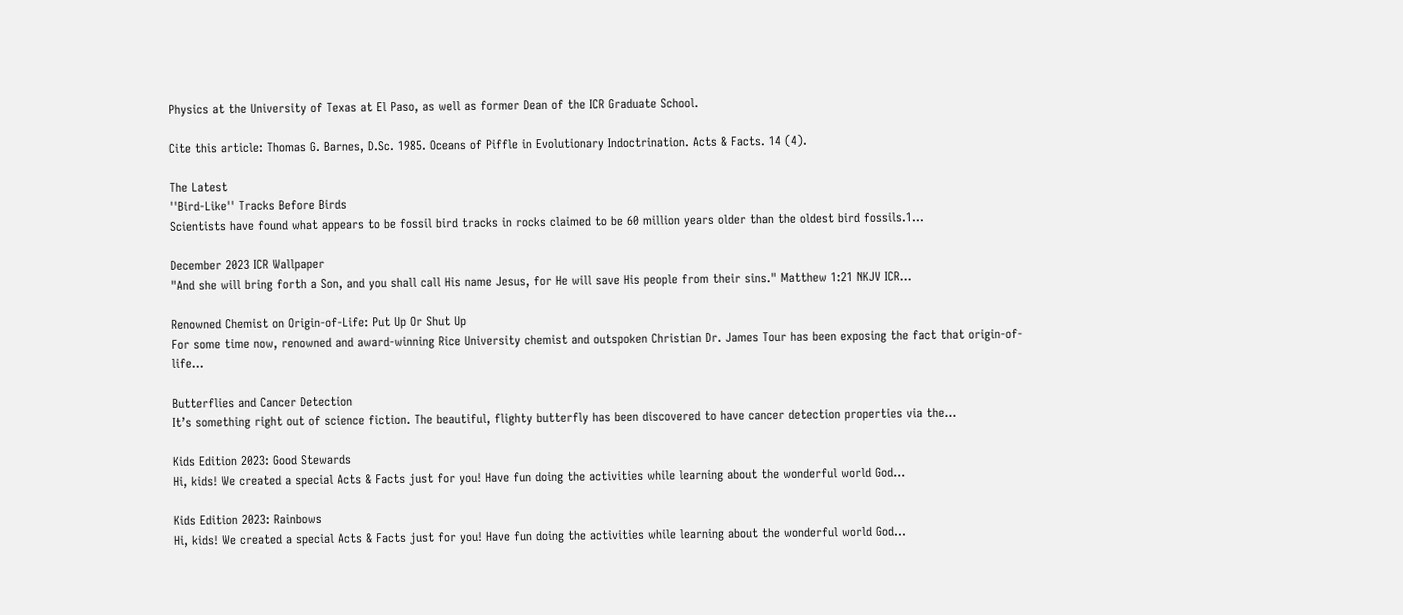Physics at the University of Texas at El Paso, as well as former Dean of the ICR Graduate School.

Cite this article: Thomas G. Barnes, D.Sc. 1985. Oceans of Piffle in Evolutionary Indoctrination. Acts & Facts. 14 (4).

The Latest
''Bird-Like'' Tracks Before Birds
Scientists have found what appears to be fossil bird tracks in rocks claimed to be 60 million years older than the oldest bird fossils.1...

December 2023 ICR Wallpaper
"And she will bring forth a Son, and you shall call His name Jesus, for He will save His people from their sins." Matthew 1:21 NKJV ICR...

Renowned Chemist on Origin-of-Life: Put Up Or Shut Up
For some time now, renowned and award-winning Rice University chemist and outspoken Christian Dr. James Tour has been exposing the fact that origin-of-life...

Butterflies and Cancer Detection
It’s something right out of science fiction. The beautiful, flighty butterfly has been discovered to have cancer detection properties via the...

Kids Edition 2023: Good Stewards
Hi, kids! We created a special Acts & Facts just for you! Have fun doing the activities while learning about the wonderful world God...

Kids Edition 2023: Rainbows
Hi, kids! We created a special Acts & Facts just for you! Have fun doing the activities while learning about the wonderful world God...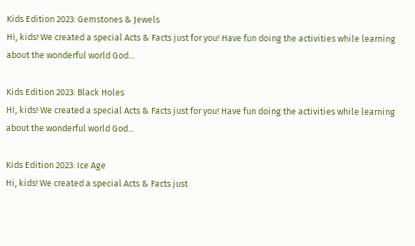Kids Edition 2023: Gemstones & Jewels
Hi, kids! We created a special Acts & Facts just for you! Have fun doing the activities while learning about the wonderful world God...

Kids Edition 2023: Black Holes
Hi, kids! We created a special Acts & Facts just for you! Have fun doing the activities while learning about the wonderful world God...

Kids Edition 2023: Ice Age
Hi, kids! We created a special Acts & Facts just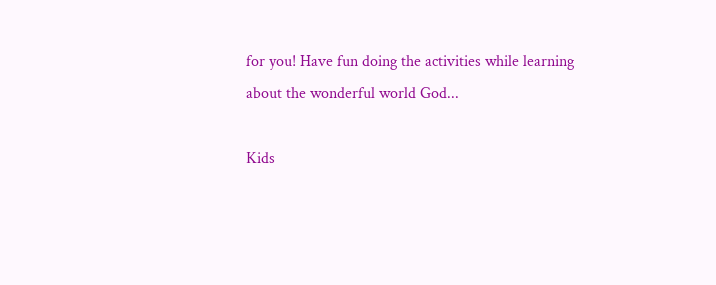for you! Have fun doing the activities while learning about the wonderful world God...

Kids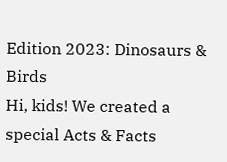Edition 2023: Dinosaurs & Birds
Hi, kids! We created a special Acts & Facts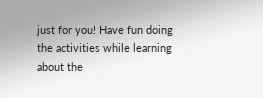just for you! Have fun doing the activities while learning about the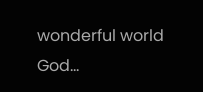wonderful world God...